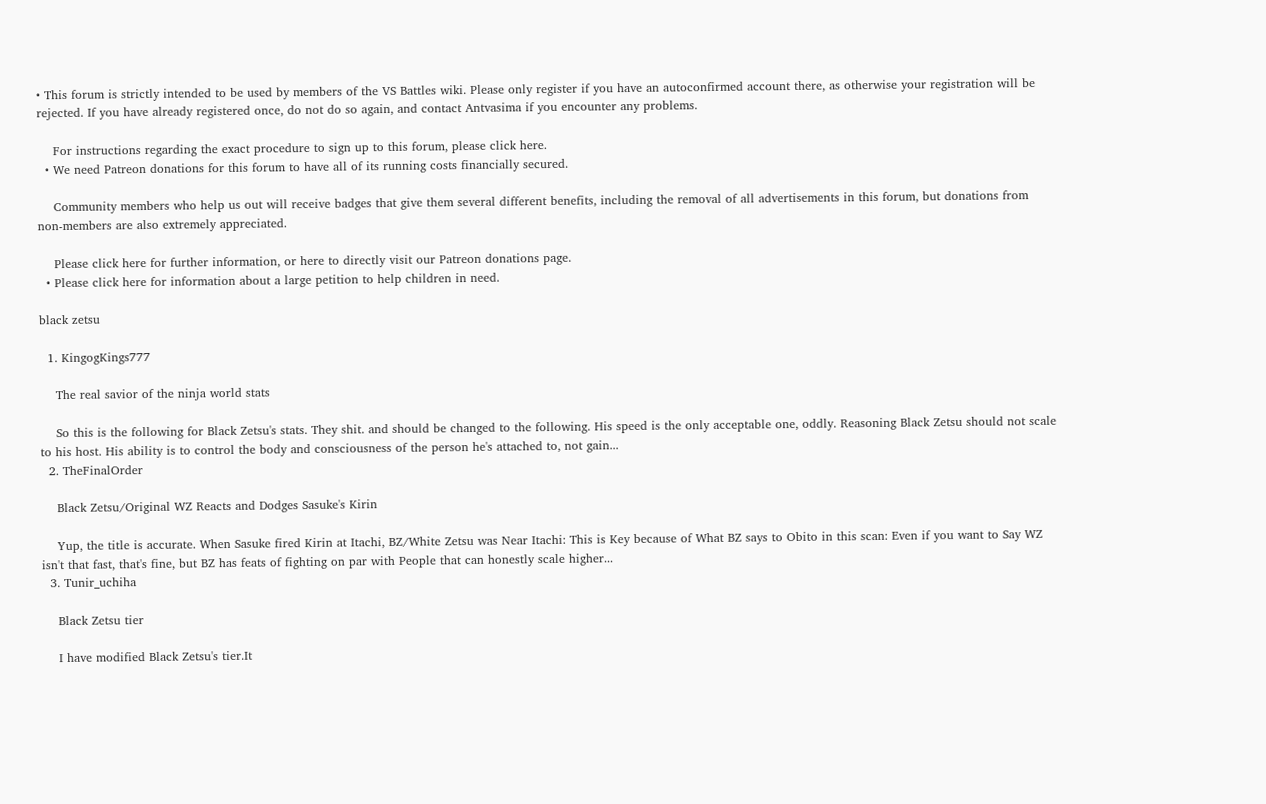• This forum is strictly intended to be used by members of the VS Battles wiki. Please only register if you have an autoconfirmed account there, as otherwise your registration will be rejected. If you have already registered once, do not do so again, and contact Antvasima if you encounter any problems.

    For instructions regarding the exact procedure to sign up to this forum, please click here.
  • We need Patreon donations for this forum to have all of its running costs financially secured.

    Community members who help us out will receive badges that give them several different benefits, including the removal of all advertisements in this forum, but donations from non-members are also extremely appreciated.

    Please click here for further information, or here to directly visit our Patreon donations page.
  • Please click here for information about a large petition to help children in need.

black zetsu

  1. KingogKings777

    The real savior of the ninja world stats

    So this is the following for Black Zetsu's stats. They shit. and should be changed to the following. His speed is the only acceptable one, oddly. Reasoning Black Zetsu should not scale to his host. His ability is to control the body and consciousness of the person he's attached to, not gain...
  2. TheFinalOrder

    Black Zetsu/Original WZ Reacts and Dodges Sasuke's Kirin

    Yup, the title is accurate. When Sasuke fired Kirin at Itachi, BZ/White Zetsu was Near Itachi: This is Key because of What BZ says to Obito in this scan: Even if you want to Say WZ isn't that fast, that's fine, but BZ has feats of fighting on par with People that can honestly scale higher...
  3. Tunir_uchiha

    Black Zetsu tier

    I have modified Black Zetsu's tier.It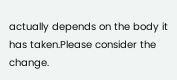actually depends on the body it has taken.Please consider the change.